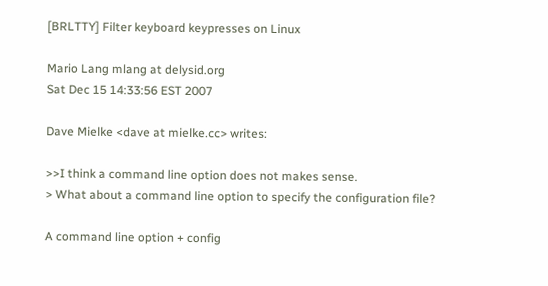[BRLTTY] Filter keyboard keypresses on Linux

Mario Lang mlang at delysid.org
Sat Dec 15 14:33:56 EST 2007

Dave Mielke <dave at mielke.cc> writes:

>>I think a command line option does not makes sense.
> What about a command line option to specify the configuration file?

A command line option + config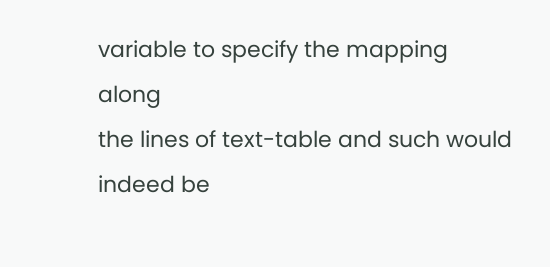variable to specify the mapping along
the lines of text-table and such would indeed be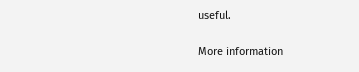useful.


More information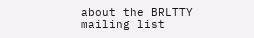about the BRLTTY mailing list